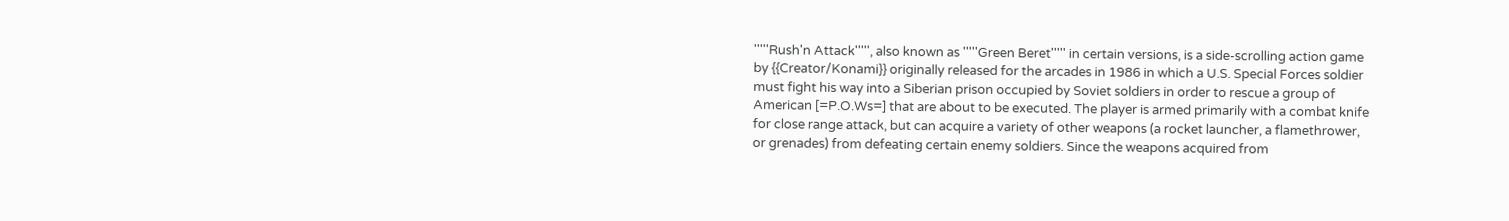'''''Rush'n Attack''''', also known as '''''Green Beret''''' in certain versions, is a side-scrolling action game by {{Creator/Konami}} originally released for the arcades in 1986 in which a U.S. Special Forces soldier must fight his way into a Siberian prison occupied by Soviet soldiers in order to rescue a group of American [=P.O.Ws=] that are about to be executed. The player is armed primarily with a combat knife for close range attack, but can acquire a variety of other weapons (a rocket launcher, a flamethrower, or grenades) from defeating certain enemy soldiers. Since the weapons acquired from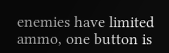enemies have limited ammo, one button is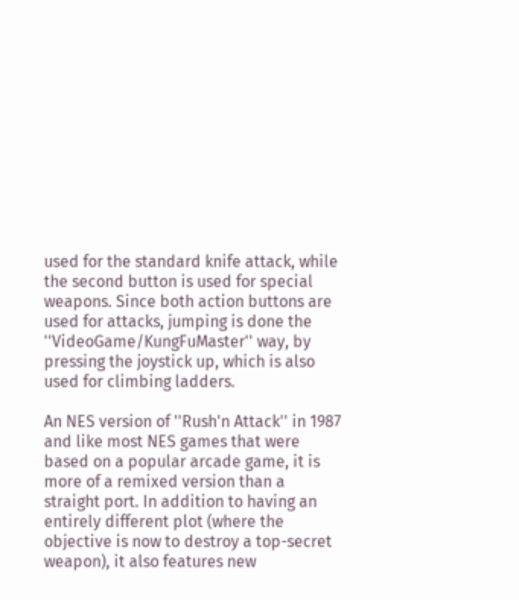used for the standard knife attack, while the second button is used for special weapons. Since both action buttons are used for attacks, jumping is done the ''VideoGame/KungFuMaster'' way, by pressing the joystick up, which is also used for climbing ladders.

An NES version of ''Rush'n Attack'' in 1987 and like most NES games that were based on a popular arcade game, it is more of a remixed version than a straight port. In addition to having an entirely different plot (where the objective is now to destroy a top-secret weapon), it also features new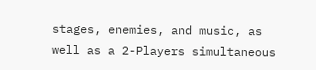stages, enemies, and music, as well as a 2-Players simultaneous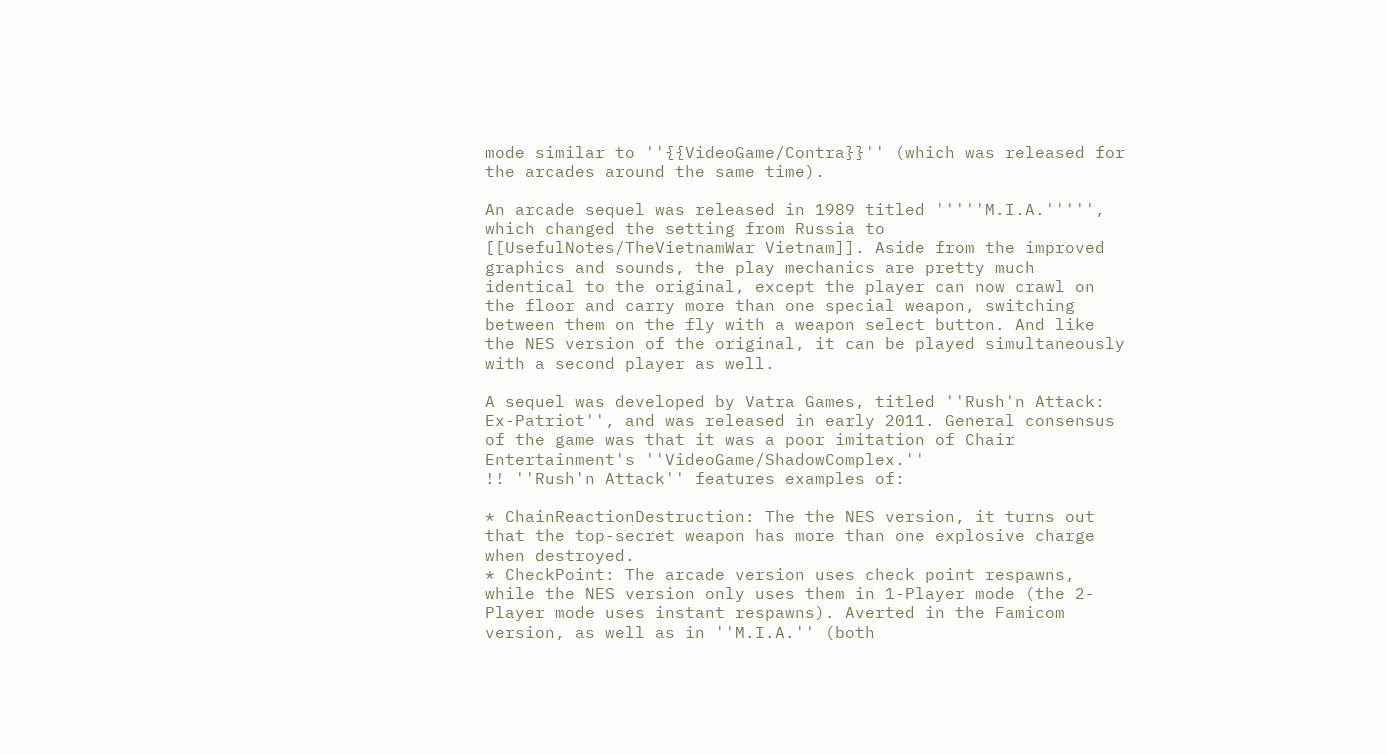mode similar to ''{{VideoGame/Contra}}'' (which was released for the arcades around the same time).

An arcade sequel was released in 1989 titled '''''M.I.A.''''', which changed the setting from Russia to [[UsefulNotes/TheVietnamWar Vietnam]]. Aside from the improved graphics and sounds, the play mechanics are pretty much identical to the original, except the player can now crawl on the floor and carry more than one special weapon, switching between them on the fly with a weapon select button. And like the NES version of the original, it can be played simultaneously with a second player as well.

A sequel was developed by Vatra Games, titled ''Rush'n Attack: Ex-Patriot'', and was released in early 2011. General consensus of the game was that it was a poor imitation of Chair Entertainment's ''VideoGame/ShadowComplex.''
!! ''Rush'n Attack'' features examples of:

* ChainReactionDestruction: The the NES version, it turns out that the top-secret weapon has more than one explosive charge when destroyed.
* CheckPoint: The arcade version uses check point respawns, while the NES version only uses them in 1-Player mode (the 2-Player mode uses instant respawns). Averted in the Famicom version, as well as in ''M.I.A.'' (both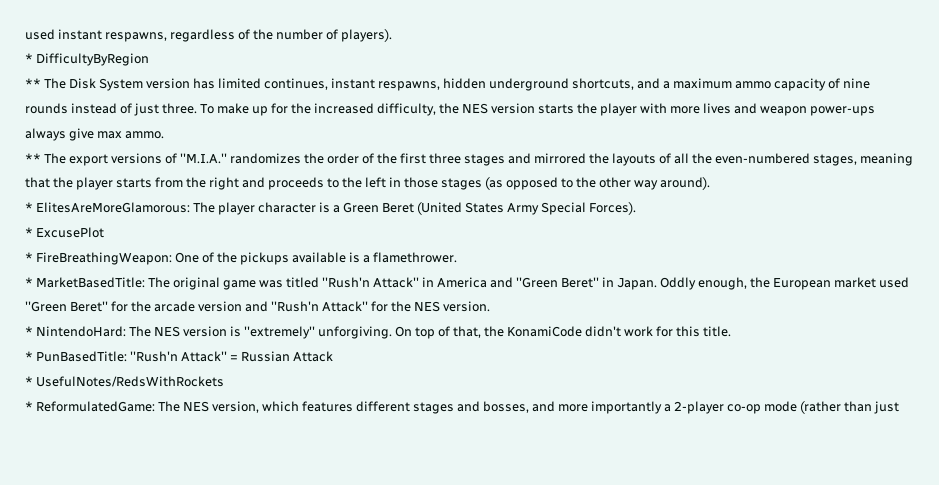used instant respawns, regardless of the number of players).
* DifficultyByRegion
** The Disk System version has limited continues, instant respawns, hidden underground shortcuts, and a maximum ammo capacity of nine rounds instead of just three. To make up for the increased difficulty, the NES version starts the player with more lives and weapon power-ups always give max ammo.
** The export versions of ''M.I.A.'' randomizes the order of the first three stages and mirrored the layouts of all the even-numbered stages, meaning that the player starts from the right and proceeds to the left in those stages (as opposed to the other way around).
* ElitesAreMoreGlamorous: The player character is a Green Beret (United States Army Special Forces).
* ExcusePlot
* FireBreathingWeapon: One of the pickups available is a flamethrower.
* MarketBasedTitle: The original game was titled ''Rush'n Attack'' in America and ''Green Beret'' in Japan. Oddly enough, the European market used ''Green Beret'' for the arcade version and ''Rush'n Attack'' for the NES version.
* NintendoHard: The NES version is ''extremely'' unforgiving. On top of that, the KonamiCode didn't work for this title.
* PunBasedTitle: ''Rush'n Attack'' = Russian Attack
* UsefulNotes/RedsWithRockets
* ReformulatedGame: The NES version, which features different stages and bosses, and more importantly a 2-player co-op mode (rather than just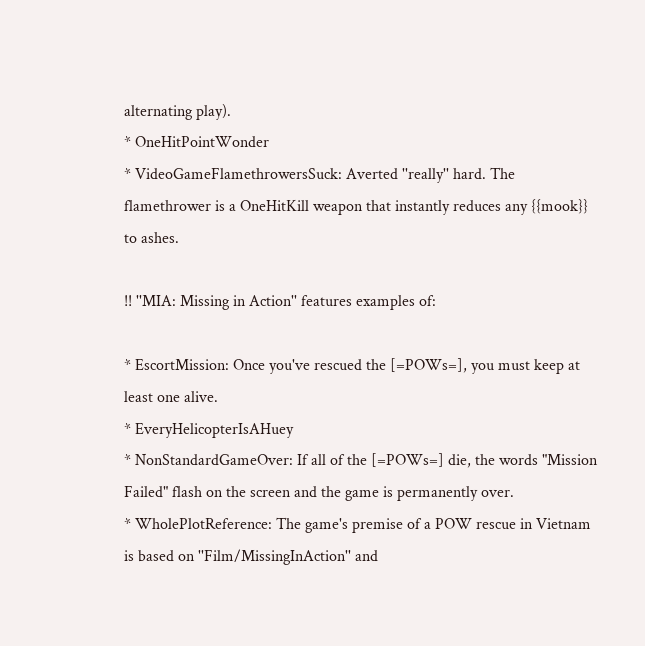alternating play).
* OneHitPointWonder
* VideoGameFlamethrowersSuck: Averted ''really'' hard. The flamethrower is a OneHitKill weapon that instantly reduces any {{mook}} to ashes.

!! ''MIA: Missing in Action'' features examples of:

* EscortMission: Once you've rescued the [=POWs=], you must keep at least one alive.
* EveryHelicopterIsAHuey
* NonStandardGameOver: If all of the [=POWs=] die, the words "Mission Failed" flash on the screen and the game is permanently over.
* WholePlotReference: The game's premise of a POW rescue in Vietnam is based on ''Film/MissingInAction'' and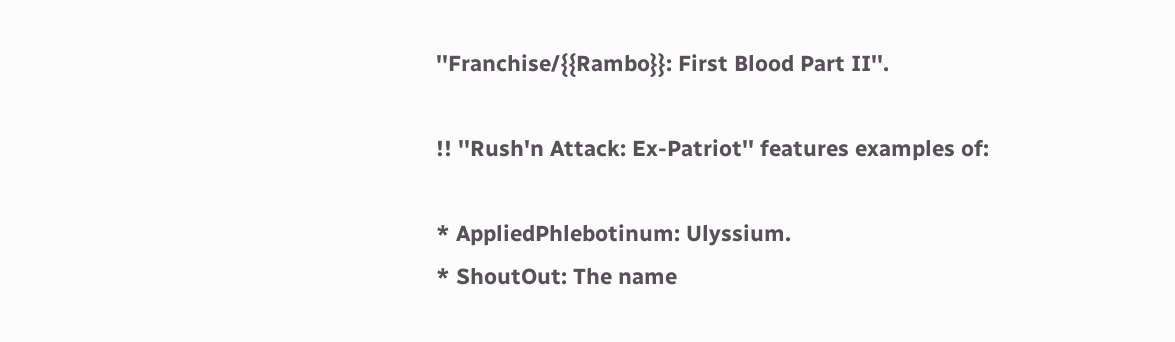''Franchise/{{Rambo}}: First Blood Part II''.

!! ''Rush'n Attack: Ex-Patriot'' features examples of:

* AppliedPhlebotinum: Ulyssium.
* ShoutOut: The name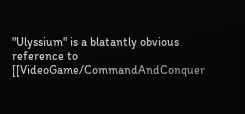"Ulyssium" is a blatantly obvious reference to [[VideoGame/CommandAndConquer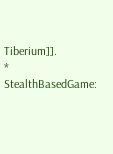Tiberium]].
* StealthBasedGame: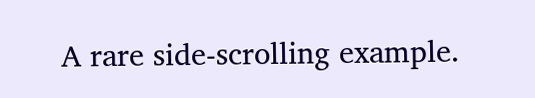A rare side-scrolling example.